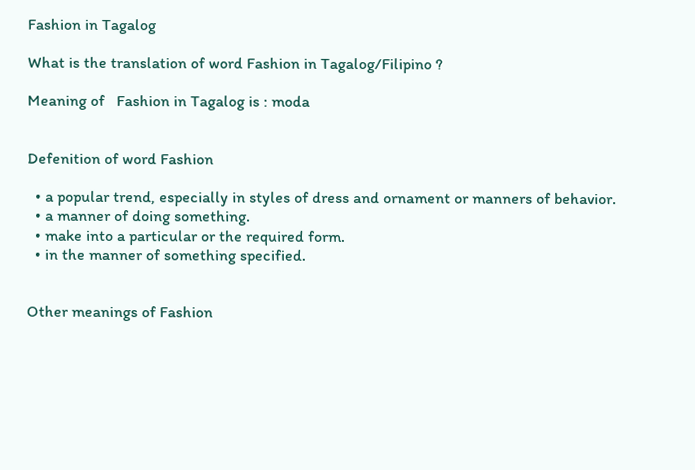Fashion in Tagalog

What is the translation of word Fashion in Tagalog/Filipino ?

Meaning of   Fashion in Tagalog is : moda


Defenition of word Fashion

  • a popular trend, especially in styles of dress and ornament or manners of behavior.
  • a manner of doing something.
  • make into a particular or the required form.
  • in the manner of something specified.


Other meanings of Fashion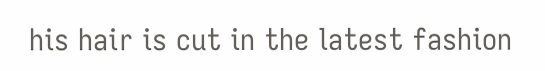his hair is cut in the latest fashion